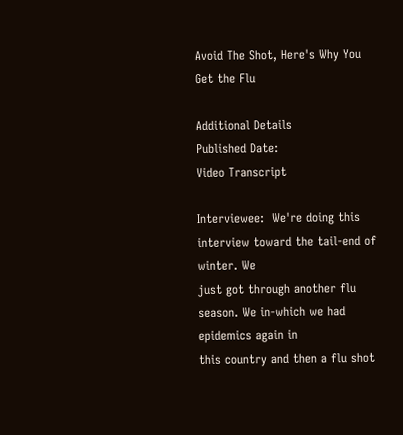Avoid The Shot, Here's Why You Get the Flu

Additional Details
Published Date:
Video Transcript

Interviewee:  We're doing this interview toward the tail-end of winter. We
just got through another flu season. We in-which we had epidemics again in
this country and then a flu shot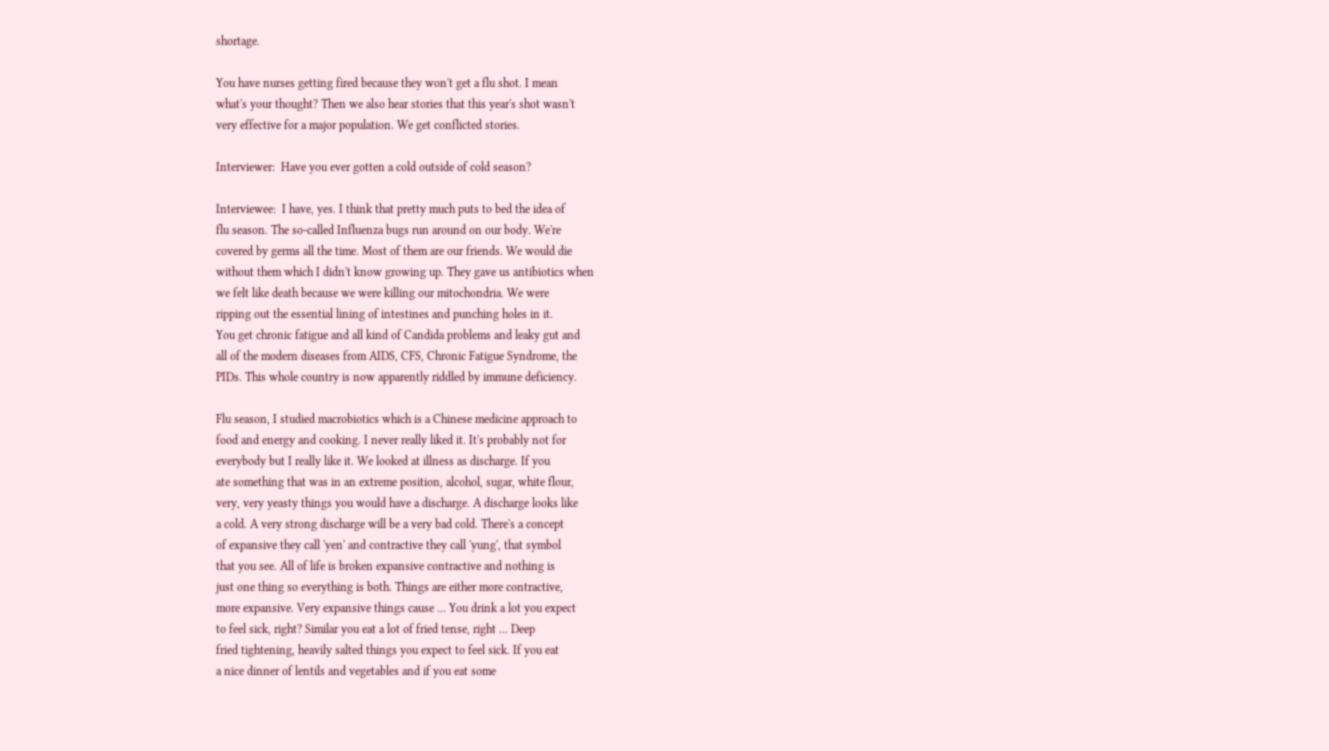shortage.

You have nurses getting fired because they won't get a flu shot. I mean
what's your thought? Then we also hear stories that this year's shot wasn't
very effective for a major population. We get conflicted stories.

Interviewer:  Have you ever gotten a cold outside of cold season?

Interviewee:  I have, yes. I think that pretty much puts to bed the idea of
flu season. The so-called Influenza bugs run around on our body. We're
covered by germs all the time. Most of them are our friends. We would die
without them which I didn't know growing up. They gave us antibiotics when
we felt like death because we were killing our mitochondria. We were
ripping out the essential lining of intestines and punching holes in it.
You get chronic fatigue and all kind of Candida problems and leaky gut and
all of the modern diseases from AIDS, CFS, Chronic Fatigue Syndrome, the
PIDs. This whole country is now apparently riddled by immune deficiency.

Flu season, I studied macrobiotics which is a Chinese medicine approach to
food and energy and cooking. I never really liked it. It's probably not for
everybody but I really like it. We looked at illness as discharge. If you
ate something that was in an extreme position, alcohol, sugar, white flour,
very, very yeasty things you would have a discharge. A discharge looks like
a cold. A very strong discharge will be a very bad cold. There's a concept
of expansive they call 'yen' and contractive they call 'yung', that symbol
that you see. All of life is broken expansive contractive and nothing is
just one thing so everything is both. Things are either more contractive,
more expansive. Very expansive things cause ... You drink a lot you expect
to feel sick, right? Similar you eat a lot of fried tense, right ... Deep
fried tightening, heavily salted things you expect to feel sick. If you eat
a nice dinner of lentils and vegetables and if you eat some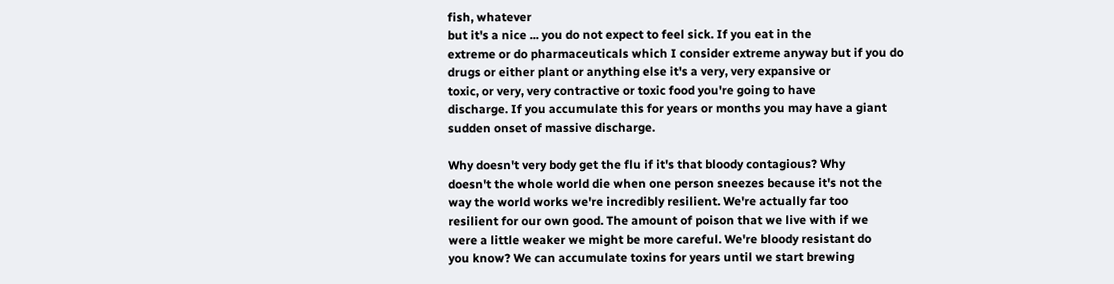fish, whatever
but it's a nice ... you do not expect to feel sick. If you eat in the
extreme or do pharmaceuticals which I consider extreme anyway but if you do
drugs or either plant or anything else it's a very, very expansive or
toxic, or very, very contractive or toxic food you're going to have
discharge. If you accumulate this for years or months you may have a giant
sudden onset of massive discharge.

Why doesn't very body get the flu if it's that bloody contagious? Why
doesn't the whole world die when one person sneezes because it's not the
way the world works we're incredibly resilient. We're actually far too
resilient for our own good. The amount of poison that we live with if we
were a little weaker we might be more careful. We're bloody resistant do
you know? We can accumulate toxins for years until we start brewing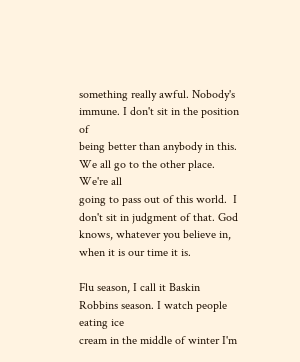something really awful. Nobody's immune. I don't sit in the position of
being better than anybody in this. We all go to the other place. We're all
going to pass out of this world.  I don't sit in judgment of that. God
knows, whatever you believe in, when it is our time it is.

Flu season, I call it Baskin Robbins season. I watch people eating ice
cream in the middle of winter I'm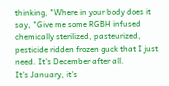thinking, "Where in your body does it
say, "Give me some RGBH infused chemically sterilized, pasteurized,
pesticide ridden frozen guck that I just need. It's December after all.
It's January, it's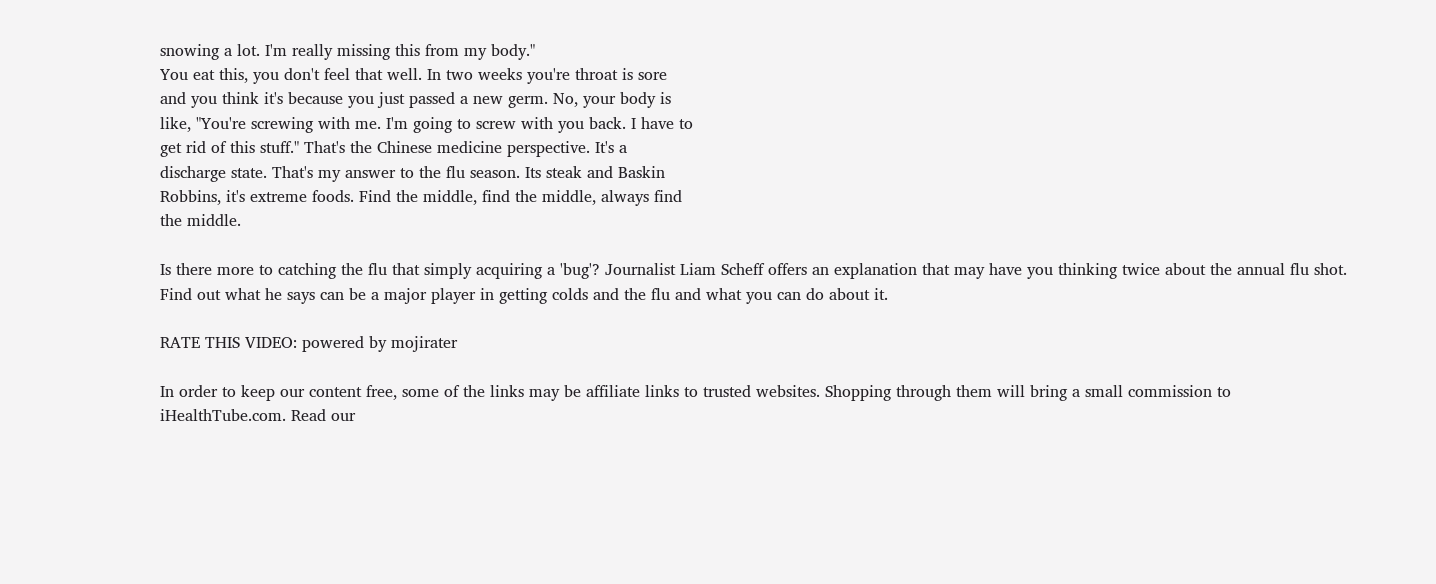snowing a lot. I'm really missing this from my body."
You eat this, you don't feel that well. In two weeks you're throat is sore
and you think it's because you just passed a new germ. No, your body is
like, "You're screwing with me. I'm going to screw with you back. I have to
get rid of this stuff." That's the Chinese medicine perspective. It's a
discharge state. That's my answer to the flu season. Its steak and Baskin
Robbins, it's extreme foods. Find the middle, find the middle, always find
the middle.

Is there more to catching the flu that simply acquiring a 'bug'? Journalist Liam Scheff offers an explanation that may have you thinking twice about the annual flu shot. Find out what he says can be a major player in getting colds and the flu and what you can do about it.

RATE THIS VIDEO: powered by mojirater

In order to keep our content free, some of the links may be affiliate links to trusted websites. Shopping through them will bring a small commission to iHealthTube.com. Read our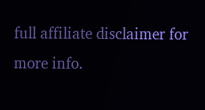full affiliate disclaimer for more info.